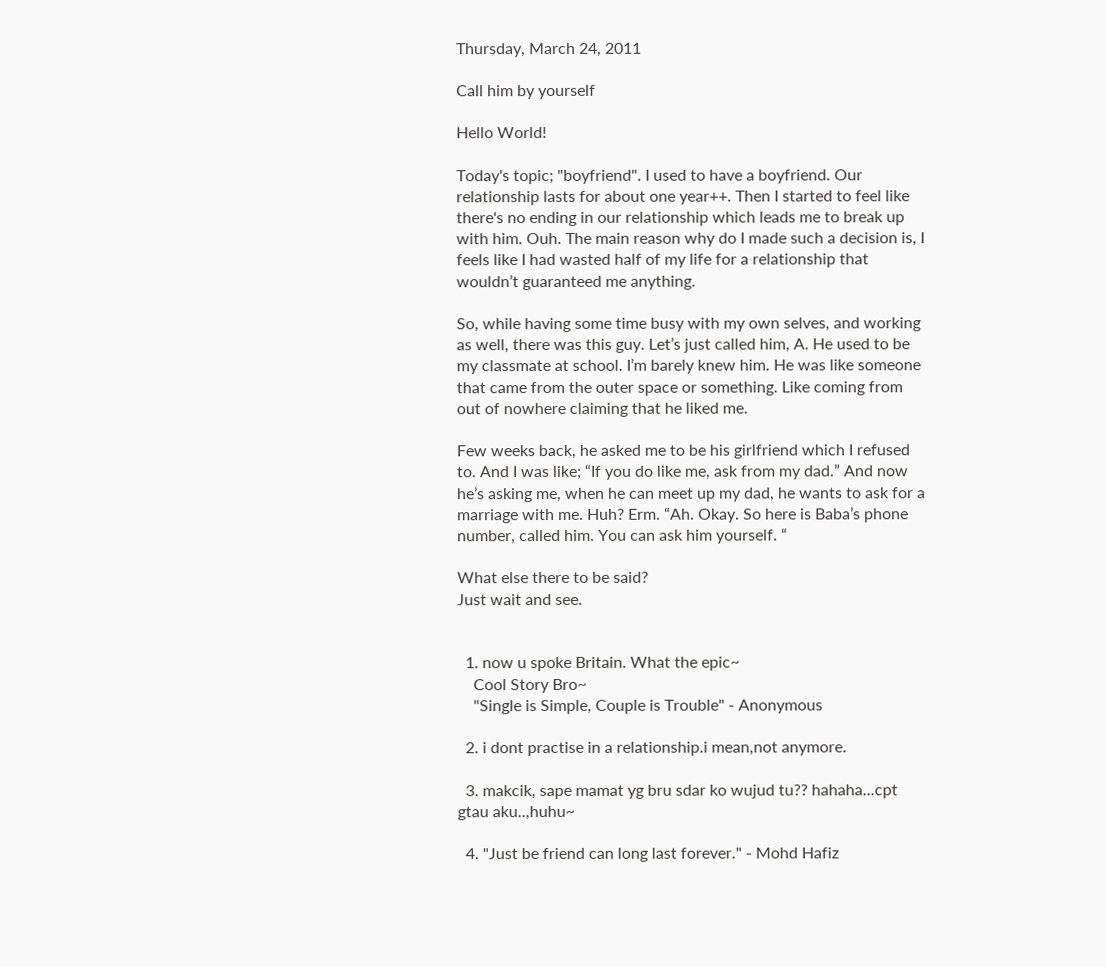Thursday, March 24, 2011

Call him by yourself

Hello World!

Today's topic; "boyfriend". I used to have a boyfriend. Our relationship lasts for about one year++. Then I started to feel like there's no ending in our relationship which leads me to break up with him. Ouh. The main reason why do I made such a decision is, I feels like I had wasted half of my life for a relationship that wouldn’t guaranteed me anything.

So, while having some time busy with my own selves, and working as well, there was this guy. Let’s just called him, A. He used to be my classmate at school. I’m barely knew him. He was like someone that came from the outer space or something. Like coming from out of nowhere claiming that he liked me.

Few weeks back, he asked me to be his girlfriend which I refused to. And I was like; “If you do like me, ask from my dad.” And now he’s asking me, when he can meet up my dad, he wants to ask for a marriage with me. Huh? Erm. “Ah. Okay. So here is Baba’s phone number, called him. You can ask him yourself. “

What else there to be said?
Just wait and see.


  1. now u spoke Britain. What the epic~
    Cool Story Bro~
    "Single is Simple, Couple is Trouble" - Anonymous

  2. i dont practise in a relationship.i mean,not anymore.

  3. makcik, sape mamat yg bru sdar ko wujud tu?? hahaha...cpt gtau aku..,huhu~

  4. "Just be friend can long last forever." - Mohd Hafiz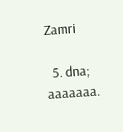Zamri

  5. dna; aaaaaaa.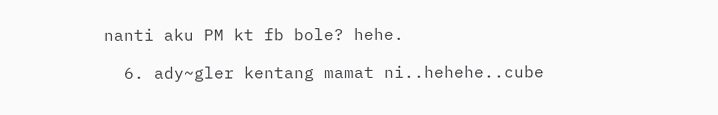nanti aku PM kt fb bole? hehe.

  6. ady~gler kentang mamat ni..hehehe..cube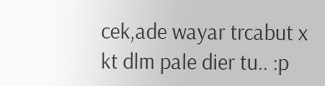cek,ade wayar trcabut x kt dlm pale dier tu.. :p